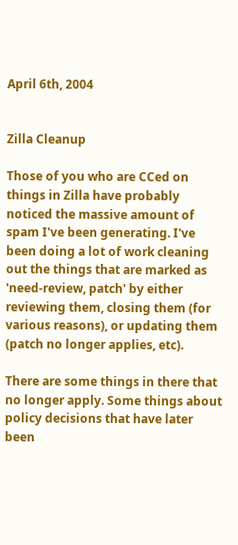April 6th, 2004


Zilla Cleanup

Those of you who are CCed on things in Zilla have probably noticed the massive amount of spam I've been generating. I've been doing a lot of work cleaning out the things that are marked as 'need-review, patch' by either reviewing them, closing them (for various reasons), or updating them (patch no longer applies, etc).

There are some things in there that no longer apply. Some things about policy decisions that have later been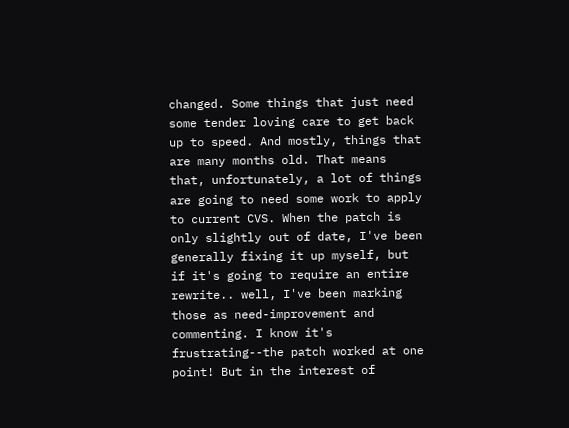changed. Some things that just need some tender loving care to get back up to speed. And mostly, things that are many months old. That means that, unfortunately, a lot of things are going to need some work to apply to current CVS. When the patch is only slightly out of date, I've been generally fixing it up myself, but if it's going to require an entire rewrite.. well, I've been marking those as need-improvement and commenting. I know it's frustrating--the patch worked at one point! But in the interest of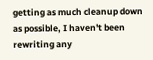getting as much cleanup down as possible, I haven't been rewriting any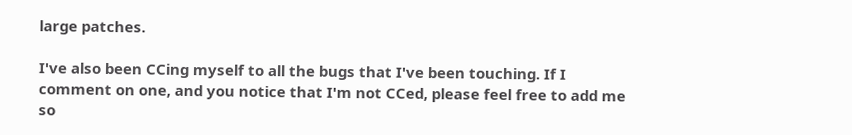large patches.

I've also been CCing myself to all the bugs that I've been touching. If I comment on one, and you notice that I'm not CCed, please feel free to add me so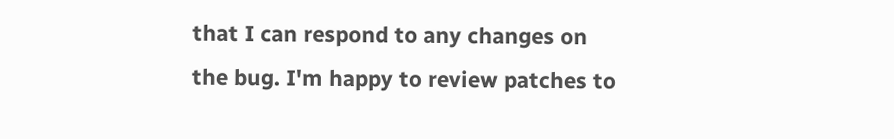that I can respond to any changes on the bug. I'm happy to review patches to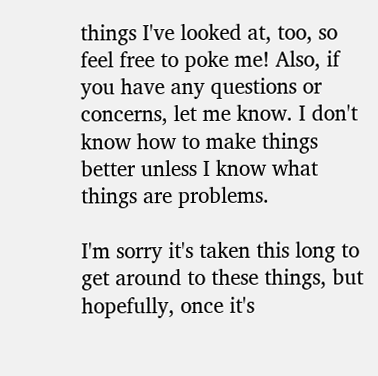things I've looked at, too, so feel free to poke me! Also, if you have any questions or concerns, let me know. I don't know how to make things better unless I know what things are problems.

I'm sorry it's taken this long to get around to these things, but hopefully, once it's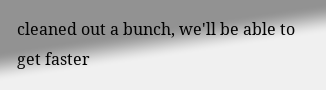cleaned out a bunch, we'll be able to get faster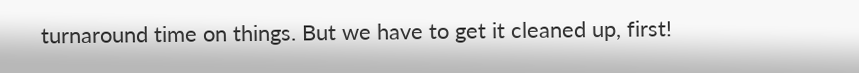turnaround time on things. But we have to get it cleaned up, first!